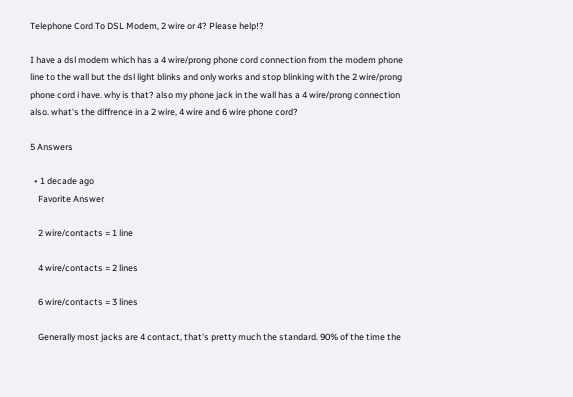Telephone Cord To DSL Modem, 2 wire or 4? Please help!?

I have a dsl modem which has a 4 wire/prong phone cord connection from the modem phone line to the wall but the dsl light blinks and only works and stop blinking with the 2 wire/prong phone cord i have. why is that? also my phone jack in the wall has a 4 wire/prong connection also. what's the diffrence in a 2 wire, 4 wire and 6 wire phone cord?

5 Answers

  • 1 decade ago
    Favorite Answer

    2 wire/contacts = 1 line

    4 wire/contacts = 2 lines

    6 wire/contacts = 3 lines

    Generally most jacks are 4 contact, that's pretty much the standard. 90% of the time the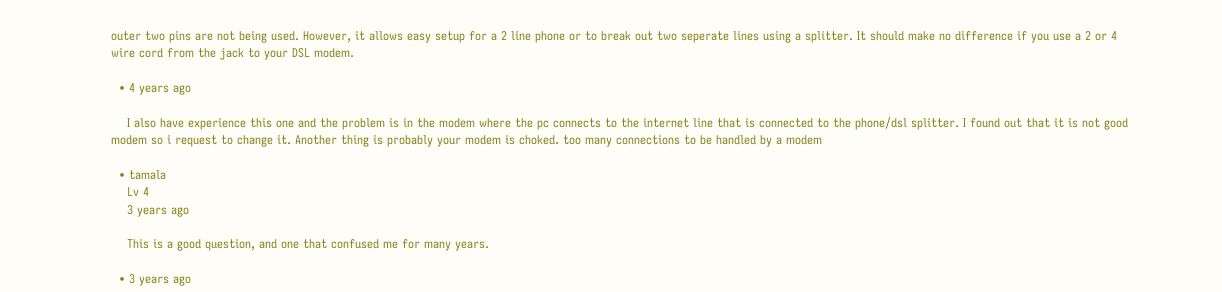outer two pins are not being used. However, it allows easy setup for a 2 line phone or to break out two seperate lines using a splitter. It should make no difference if you use a 2 or 4 wire cord from the jack to your DSL modem.

  • 4 years ago

    I also have experience this one and the problem is in the modem where the pc connects to the internet line that is connected to the phone/dsl splitter. I found out that it is not good modem so i request to change it. Another thing is probably your modem is choked. too many connections to be handled by a modem

  • tamala
    Lv 4
    3 years ago

    This is a good question, and one that confused me for many years.

  • 3 years ago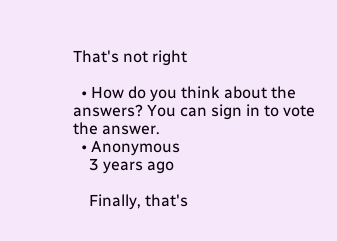That's not right

  • How do you think about the answers? You can sign in to vote the answer.
  • Anonymous
    3 years ago

    Finally, that's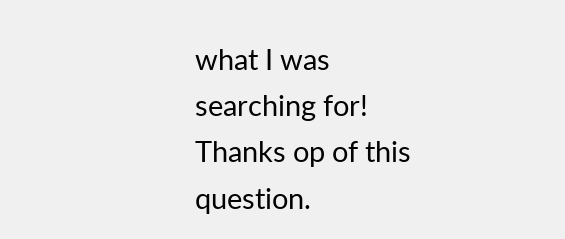what I was searching for! Thanks op of this question.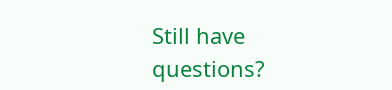Still have questions?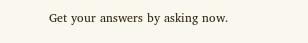Get your answers by asking now.